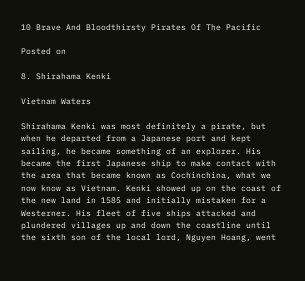10 Brave And Bloodthirsty Pirates Of The Pacific

Posted on

8. Shirahama Kenki

Vietnam Waters

Shirahama Kenki was most definitely a pirate, but when he departed from a Japanese port and kept sailing, he became something of an explorer. His became the first Japanese ship to make contact with the area that became known as Cochinchina, what we now know as Vietnam. Kenki showed up on the coast of the new land in 1585 and initially mistaken for a Westerner. His fleet of five ships attacked and plundered villages up and down the coastline until the sixth son of the local lord, Nguyen Hoang, went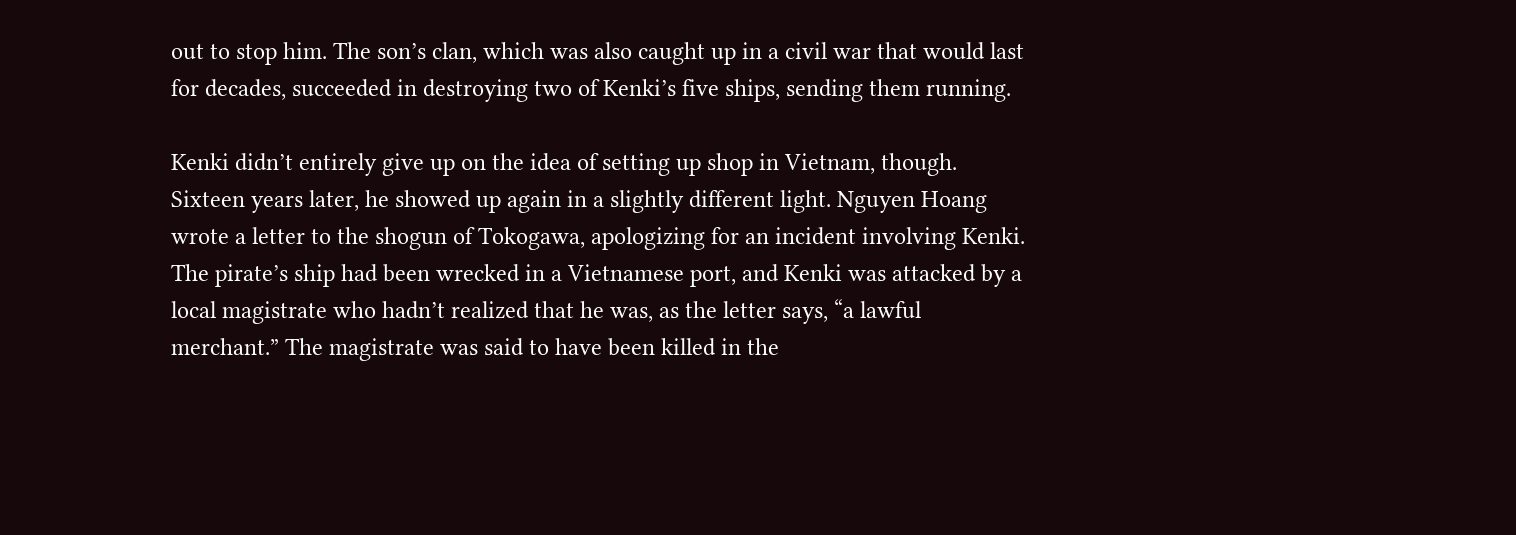out to stop him. The son’s clan, which was also caught up in a civil war that would last for decades, succeeded in destroying two of Kenki’s five ships, sending them running.

Kenki didn’t entirely give up on the idea of setting up shop in Vietnam, though. Sixteen years later, he showed up again in a slightly different light. Nguyen Hoang wrote a letter to the shogun of Tokogawa, apologizing for an incident involving Kenki. The pirate’s ship had been wrecked in a Vietnamese port, and Kenki was attacked by a local magistrate who hadn’t realized that he was, as the letter says, “a lawful merchant.” The magistrate was said to have been killed in the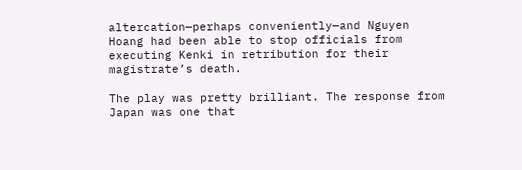altercation—perhaps conveniently—and Nguyen Hoang had been able to stop officials from executing Kenki in retribution for their magistrate’s death.

The play was pretty brilliant. The response from Japan was one that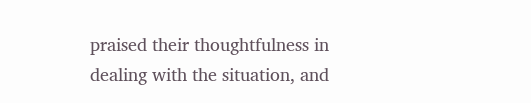praised their thoughtfulness in dealing with the situation, and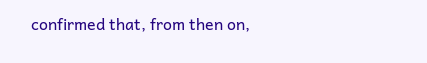confirmed that, from then on,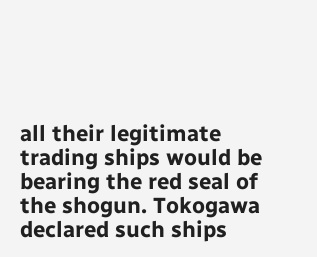all their legitimate trading ships would be bearing the red seal of the shogun. Tokogawa declared such ships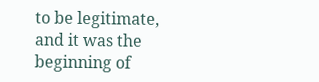to be legitimate, and it was the beginning of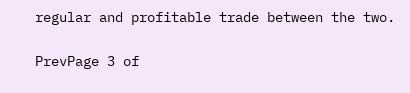regular and profitable trade between the two.

PrevPage 3 of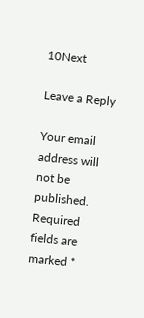10Next

Leave a Reply

Your email address will not be published. Required fields are marked *